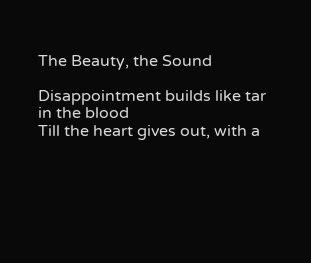The Beauty, the Sound

Disappointment builds like tar in the blood
Till the heart gives out, with a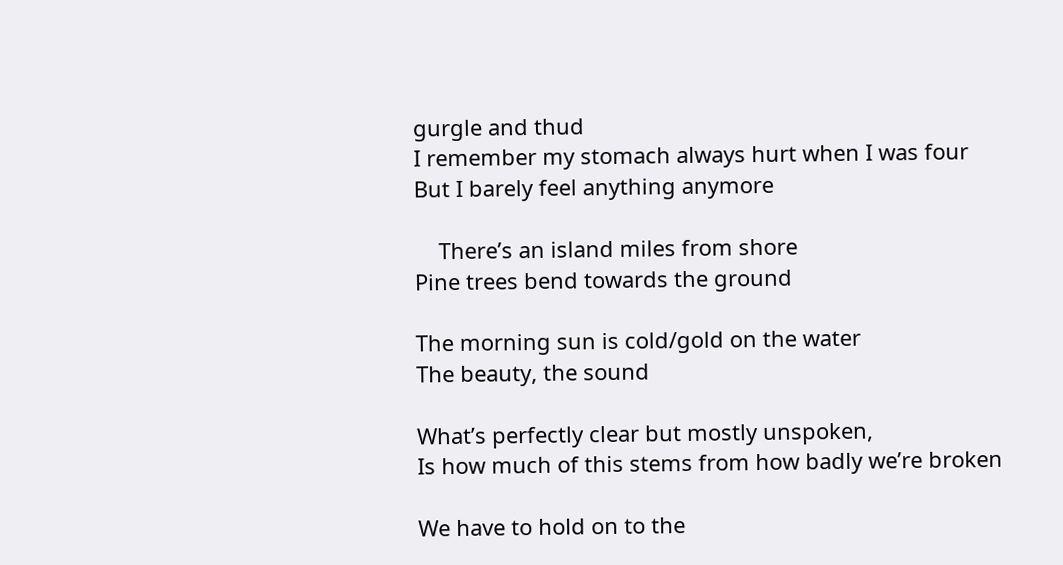gurgle and thud
I remember my stomach always hurt when I was four
But I barely feel anything anymore

    There’s an island miles from shore
Pine trees bend towards the ground

The morning sun is cold/gold on the water
The beauty, the sound

What’s perfectly clear but mostly unspoken,
Is how much of this stems from how badly we’re broken

We have to hold on to the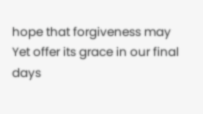hope that forgiveness may
Yet offer its grace in our final days